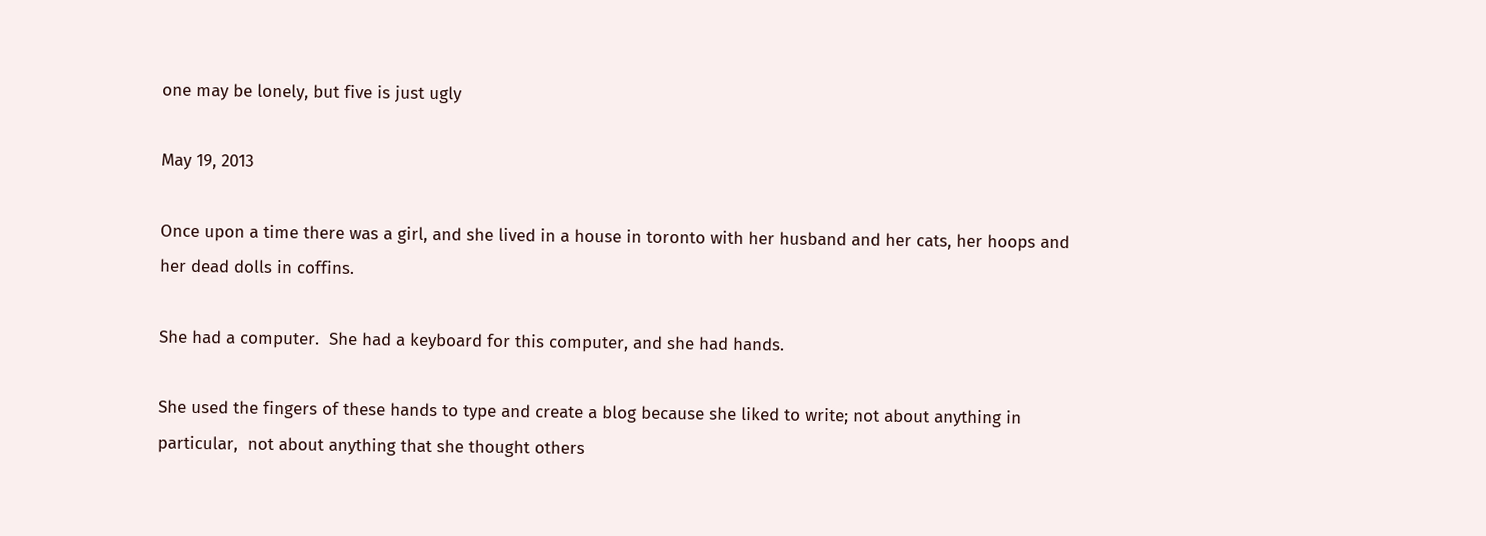one may be lonely, but five is just ugly

May 19, 2013

Once upon a time there was a girl, and she lived in a house in toronto with her husband and her cats, her hoops and her dead dolls in coffins.

She had a computer.  She had a keyboard for this computer, and she had hands.

She used the fingers of these hands to type and create a blog because she liked to write; not about anything in particular,  not about anything that she thought others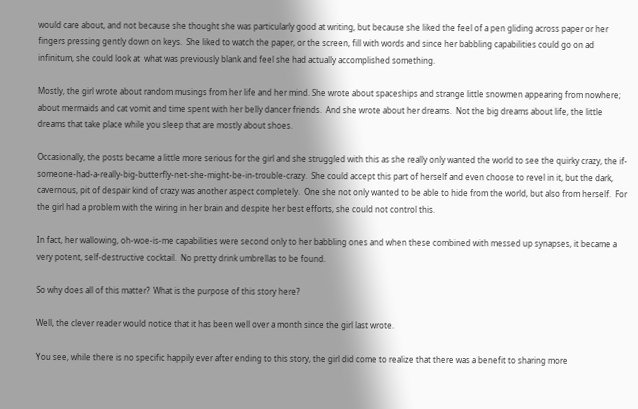would care about, and not because she thought she was particularly good at writing, but because she liked the feel of a pen gliding across paper or her fingers pressing gently down on keys.  She liked to watch the paper, or the screen, fill with words and since her babbling capabilities could go on ad infinitum, she could look at  what was previously blank and feel she had actually accomplished something.

Mostly, the girl wrote about random musings from her life and her mind. She wrote about spaceships and strange little snowmen appearing from nowhere; about mermaids and cat vomit and time spent with her belly dancer friends.  And she wrote about her dreams.  Not the big dreams about life, the little dreams that take place while you sleep that are mostly about shoes.

Occasionally, the posts became a little more serious for the girl and she struggled with this as she really only wanted the world to see the quirky crazy, the if-someone-had-a-really-big-butterfly-net-she-might-be-in-trouble-crazy.  She could accept this part of herself and even choose to revel in it, but the dark, cavernous, pit of despair kind of crazy was another aspect completely.  One she not only wanted to be able to hide from the world, but also from herself.  For the girl had a problem with the wiring in her brain and despite her best efforts, she could not control this.

In fact, her wallowing, oh-woe-is-me capabilities were second only to her babbling ones and when these combined with messed up synapses, it became a very potent, self-destructive cocktail.  No pretty drink umbrellas to be found.

So why does all of this matter?  What is the purpose of this story here?

Well, the clever reader would notice that it has been well over a month since the girl last wrote.

You see, while there is no specific happily ever after ending to this story, the girl did come to realize that there was a benefit to sharing more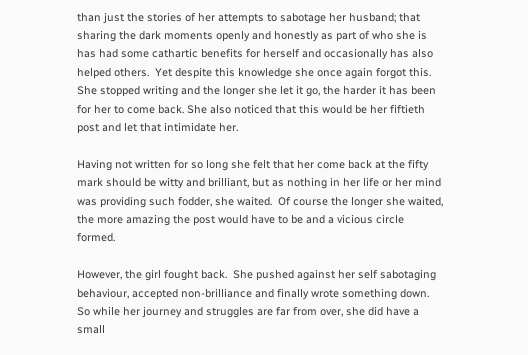than just the stories of her attempts to sabotage her husband; that sharing the dark moments openly and honestly as part of who she is has had some cathartic benefits for herself and occasionally has also helped others.  Yet despite this knowledge she once again forgot this.  She stopped writing and the longer she let it go, the harder it has been for her to come back. She also noticed that this would be her fiftieth post and let that intimidate her.

Having not written for so long she felt that her come back at the fifty mark should be witty and brilliant, but as nothing in her life or her mind was providing such fodder, she waited.  Of course the longer she waited, the more amazing the post would have to be and a vicious circle formed.

However, the girl fought back.  She pushed against her self sabotaging behaviour, accepted non-brilliance and finally wrote something down.  So while her journey and struggles are far from over, she did have a small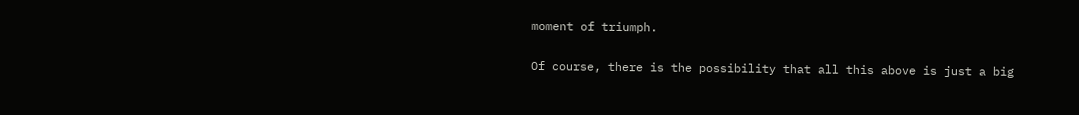moment of triumph.

Of course, there is the possibility that all this above is just a big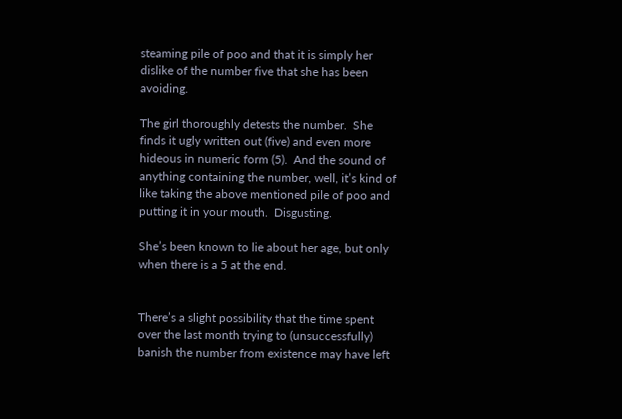steaming pile of poo and that it is simply her dislike of the number five that she has been avoiding.

The girl thoroughly detests the number.  She finds it ugly written out (five) and even more hideous in numeric form (5).  And the sound of anything containing the number, well, it’s kind of like taking the above mentioned pile of poo and putting it in your mouth.  Disgusting.

She’s been known to lie about her age, but only when there is a 5 at the end.


There’s a slight possibility that the time spent over the last month trying to (unsuccessfully) banish the number from existence may have left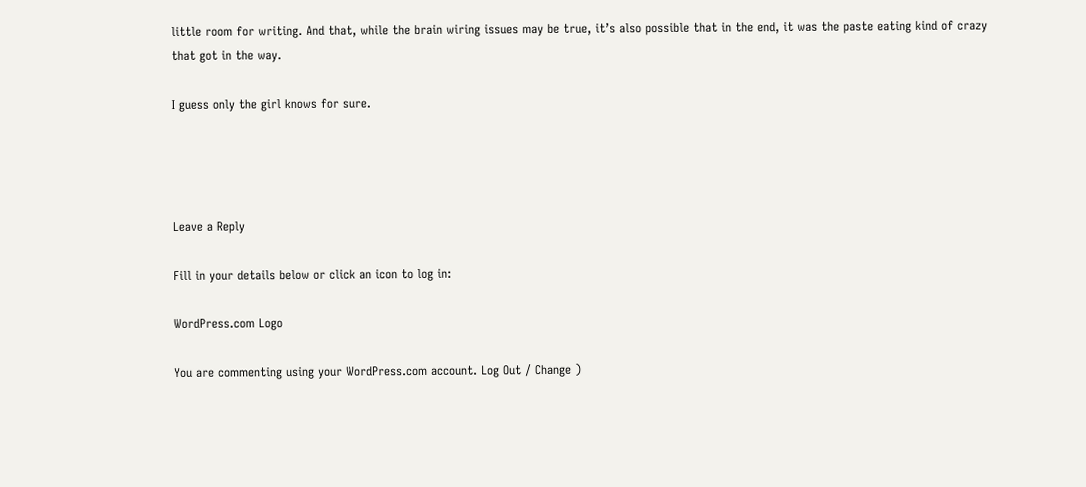little room for writing. And that, while the brain wiring issues may be true, it’s also possible that in the end, it was the paste eating kind of crazy that got in the way.

I guess only the girl knows for sure.




Leave a Reply

Fill in your details below or click an icon to log in:

WordPress.com Logo

You are commenting using your WordPress.com account. Log Out / Change )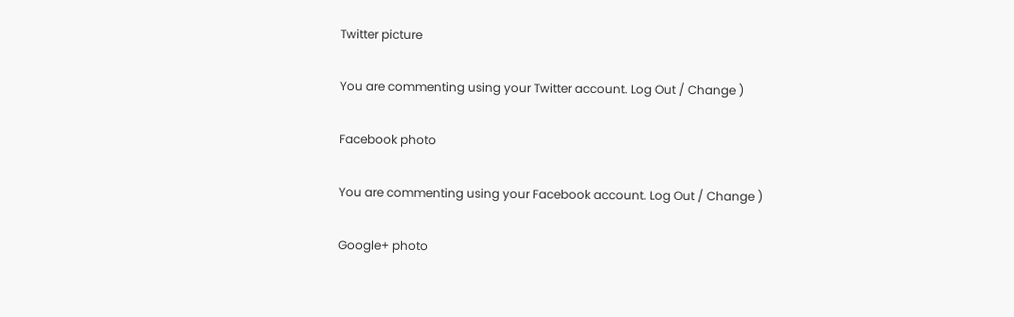Twitter picture

You are commenting using your Twitter account. Log Out / Change )

Facebook photo

You are commenting using your Facebook account. Log Out / Change )

Google+ photo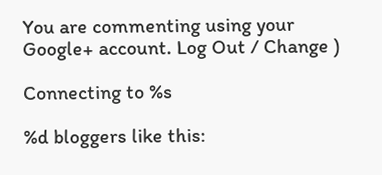You are commenting using your Google+ account. Log Out / Change )

Connecting to %s

%d bloggers like this: